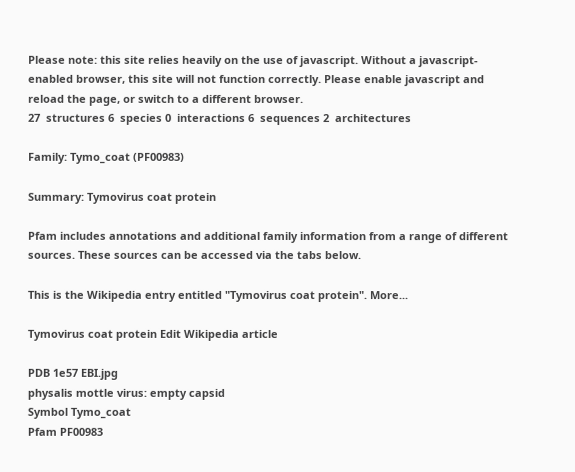Please note: this site relies heavily on the use of javascript. Without a javascript-enabled browser, this site will not function correctly. Please enable javascript and reload the page, or switch to a different browser.
27  structures 6  species 0  interactions 6  sequences 2  architectures

Family: Tymo_coat (PF00983)

Summary: Tymovirus coat protein

Pfam includes annotations and additional family information from a range of different sources. These sources can be accessed via the tabs below.

This is the Wikipedia entry entitled "Tymovirus coat protein". More...

Tymovirus coat protein Edit Wikipedia article

PDB 1e57 EBI.jpg
physalis mottle virus: empty capsid
Symbol Tymo_coat
Pfam PF00983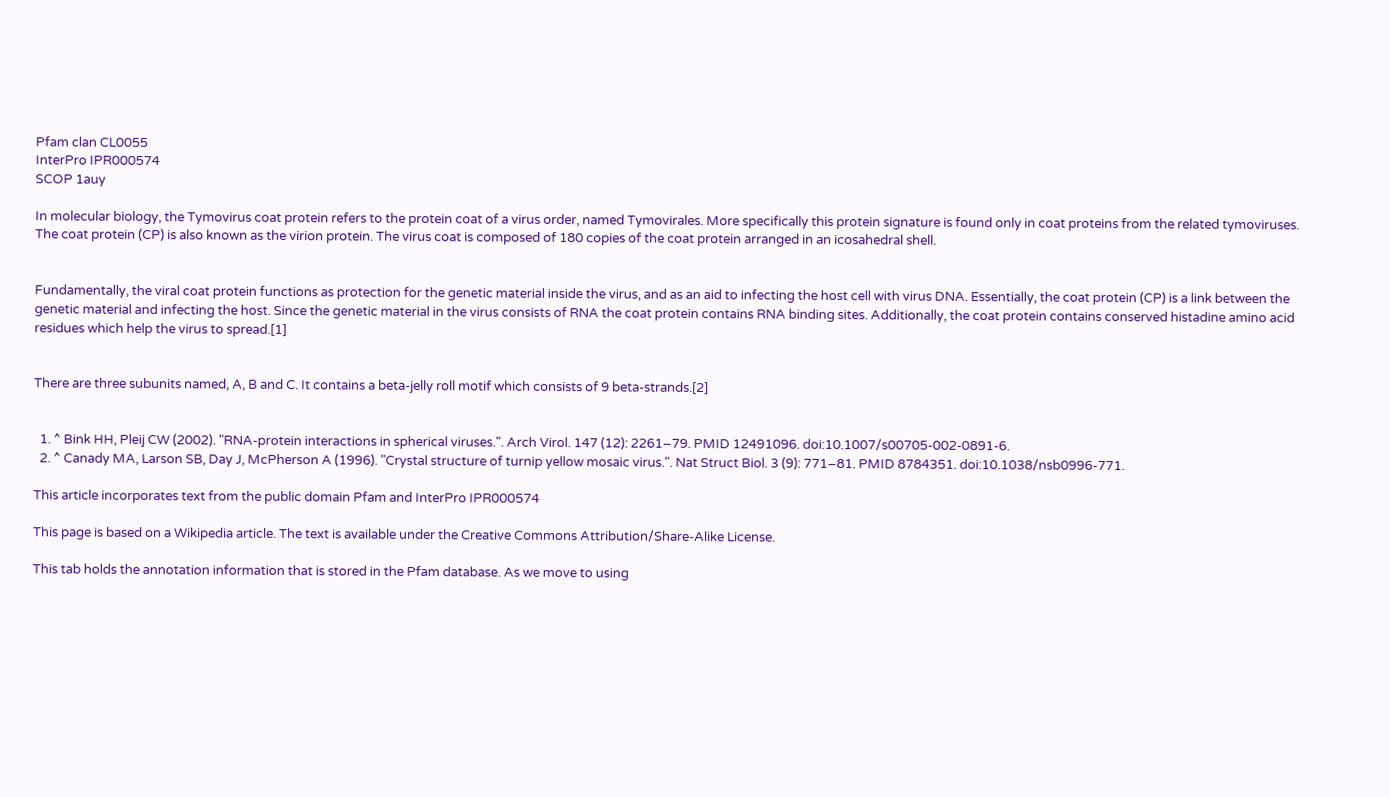Pfam clan CL0055
InterPro IPR000574
SCOP 1auy

In molecular biology, the Tymovirus coat protein refers to the protein coat of a virus order, named Tymovirales. More specifically this protein signature is found only in coat proteins from the related tymoviruses. The coat protein (CP) is also known as the virion protein. The virus coat is composed of 180 copies of the coat protein arranged in an icosahedral shell.


Fundamentally, the viral coat protein functions as protection for the genetic material inside the virus, and as an aid to infecting the host cell with virus DNA. Essentially, the coat protein (CP) is a link between the genetic material and infecting the host. Since the genetic material in the virus consists of RNA the coat protein contains RNA binding sites. Additionally, the coat protein contains conserved histadine amino acid residues which help the virus to spread.[1]


There are three subunits named, A, B and C. It contains a beta-jelly roll motif which consists of 9 beta-strands.[2]


  1. ^ Bink HH, Pleij CW (2002). "RNA-protein interactions in spherical viruses.". Arch Virol. 147 (12): 2261–79. PMID 12491096. doi:10.1007/s00705-002-0891-6.
  2. ^ Canady MA, Larson SB, Day J, McPherson A (1996). "Crystal structure of turnip yellow mosaic virus.". Nat Struct Biol. 3 (9): 771–81. PMID 8784351. doi:10.1038/nsb0996-771.

This article incorporates text from the public domain Pfam and InterPro IPR000574

This page is based on a Wikipedia article. The text is available under the Creative Commons Attribution/Share-Alike License.

This tab holds the annotation information that is stored in the Pfam database. As we move to using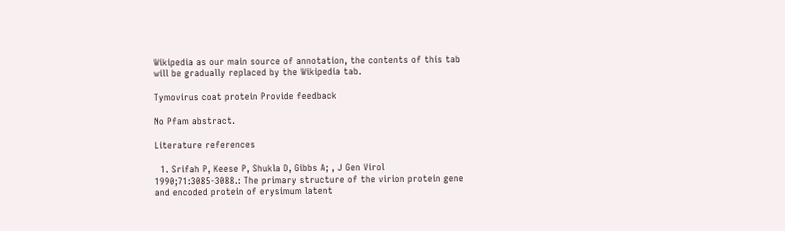Wikipedia as our main source of annotation, the contents of this tab will be gradually replaced by the Wikipedia tab.

Tymovirus coat protein Provide feedback

No Pfam abstract.

Literature references

  1. Srifah P, Keese P, Shukla D, Gibbs A; , J Gen Virol 1990;71:3085-3088.: The primary structure of the virion protein gene and encoded protein of erysimum latent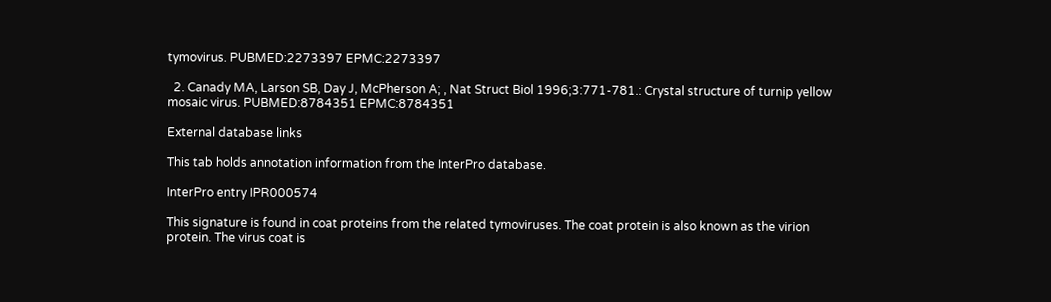tymovirus. PUBMED:2273397 EPMC:2273397

  2. Canady MA, Larson SB, Day J, McPherson A; , Nat Struct Biol 1996;3:771-781.: Crystal structure of turnip yellow mosaic virus. PUBMED:8784351 EPMC:8784351

External database links

This tab holds annotation information from the InterPro database.

InterPro entry IPR000574

This signature is found in coat proteins from the related tymoviruses. The coat protein is also known as the virion protein. The virus coat is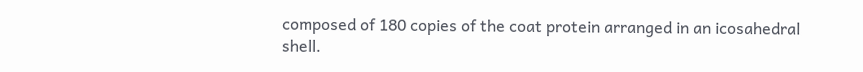composed of 180 copies of the coat protein arranged in an icosahedral shell.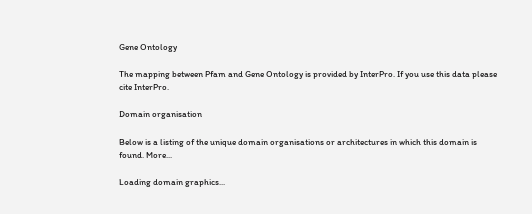Gene Ontology

The mapping between Pfam and Gene Ontology is provided by InterPro. If you use this data please cite InterPro.

Domain organisation

Below is a listing of the unique domain organisations or architectures in which this domain is found. More...

Loading domain graphics...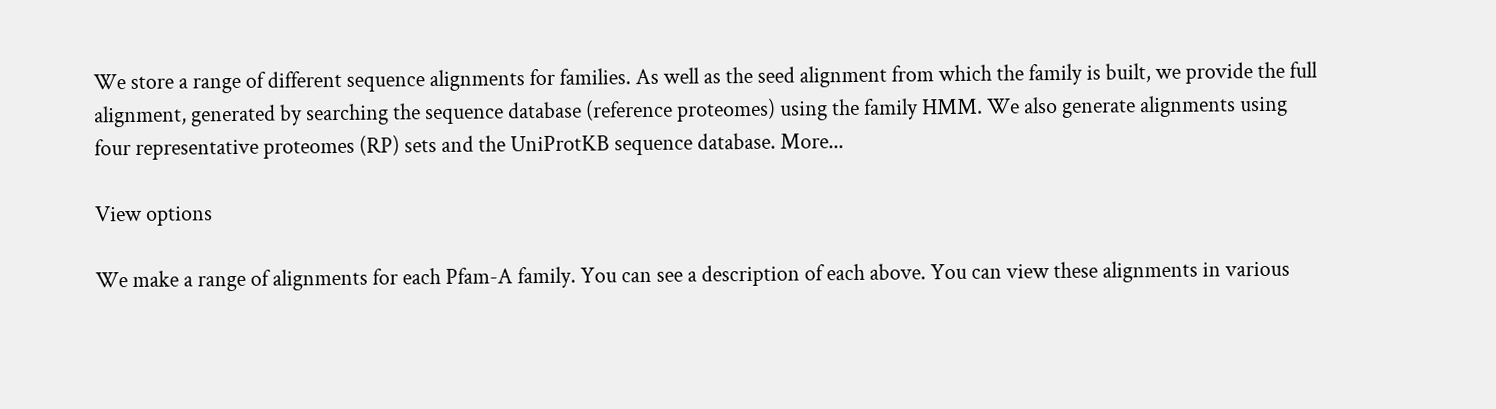We store a range of different sequence alignments for families. As well as the seed alignment from which the family is built, we provide the full alignment, generated by searching the sequence database (reference proteomes) using the family HMM. We also generate alignments using four representative proteomes (RP) sets and the UniProtKB sequence database. More...

View options

We make a range of alignments for each Pfam-A family. You can see a description of each above. You can view these alignments in various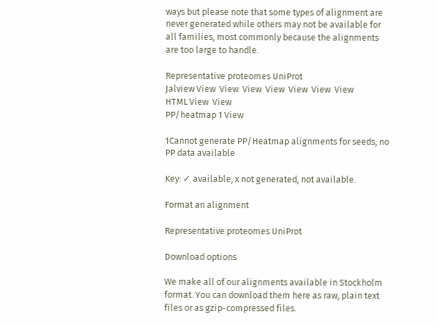ways but please note that some types of alignment are never generated while others may not be available for all families, most commonly because the alignments are too large to handle.

Representative proteomes UniProt
Jalview View  View  View  View  View  View  View
HTML View  View
PP/heatmap 1 View

1Cannot generate PP/Heatmap alignments for seeds; no PP data available

Key: ✓ available, x not generated, not available.

Format an alignment

Representative proteomes UniProt

Download options

We make all of our alignments available in Stockholm format. You can download them here as raw, plain text files or as gzip-compressed files.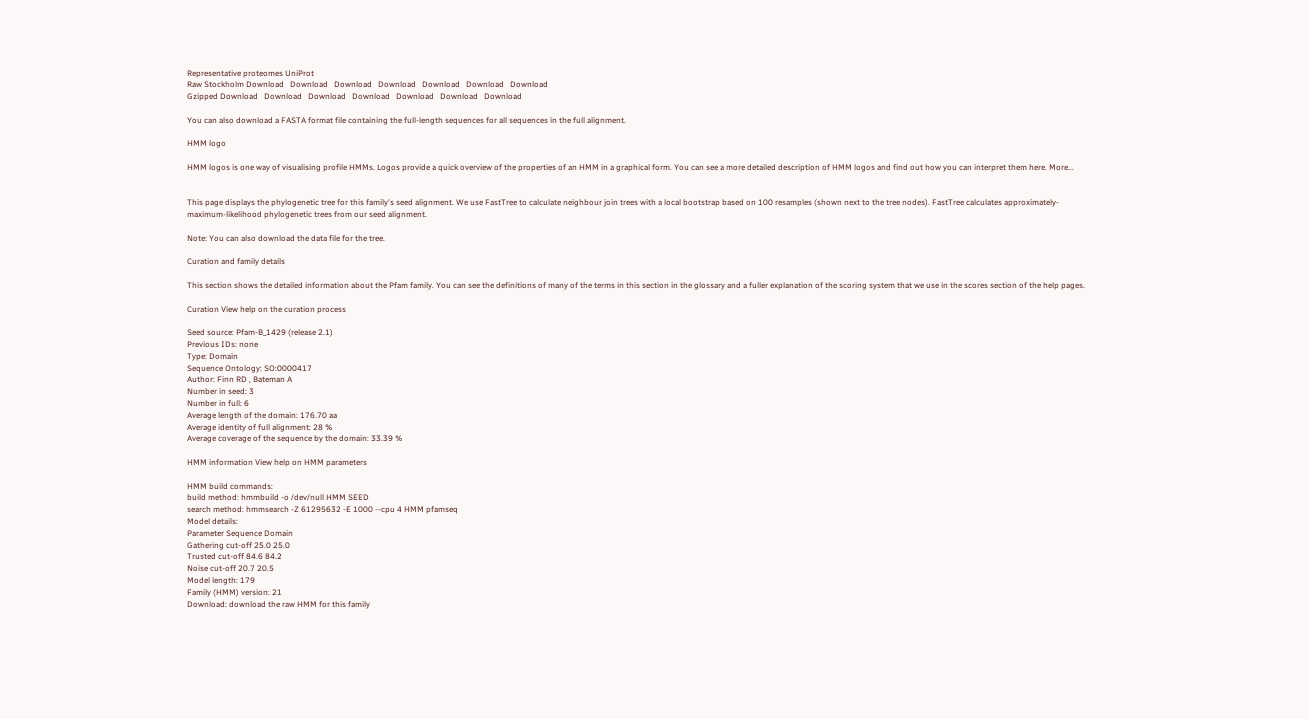Representative proteomes UniProt
Raw Stockholm Download   Download   Download   Download   Download   Download   Download
Gzipped Download   Download   Download   Download   Download   Download   Download

You can also download a FASTA format file containing the full-length sequences for all sequences in the full alignment.

HMM logo

HMM logos is one way of visualising profile HMMs. Logos provide a quick overview of the properties of an HMM in a graphical form. You can see a more detailed description of HMM logos and find out how you can interpret them here. More...


This page displays the phylogenetic tree for this family's seed alignment. We use FastTree to calculate neighbour join trees with a local bootstrap based on 100 resamples (shown next to the tree nodes). FastTree calculates approximately-maximum-likelihood phylogenetic trees from our seed alignment.

Note: You can also download the data file for the tree.

Curation and family details

This section shows the detailed information about the Pfam family. You can see the definitions of many of the terms in this section in the glossary and a fuller explanation of the scoring system that we use in the scores section of the help pages.

Curation View help on the curation process

Seed source: Pfam-B_1429 (release 2.1)
Previous IDs: none
Type: Domain
Sequence Ontology: SO:0000417
Author: Finn RD , Bateman A
Number in seed: 3
Number in full: 6
Average length of the domain: 176.70 aa
Average identity of full alignment: 28 %
Average coverage of the sequence by the domain: 33.39 %

HMM information View help on HMM parameters

HMM build commands:
build method: hmmbuild -o /dev/null HMM SEED
search method: hmmsearch -Z 61295632 -E 1000 --cpu 4 HMM pfamseq
Model details:
Parameter Sequence Domain
Gathering cut-off 25.0 25.0
Trusted cut-off 84.6 84.2
Noise cut-off 20.7 20.5
Model length: 179
Family (HMM) version: 21
Download: download the raw HMM for this family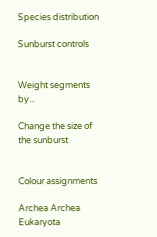Species distribution

Sunburst controls


Weight segments by...

Change the size of the sunburst


Colour assignments

Archea Archea Eukaryota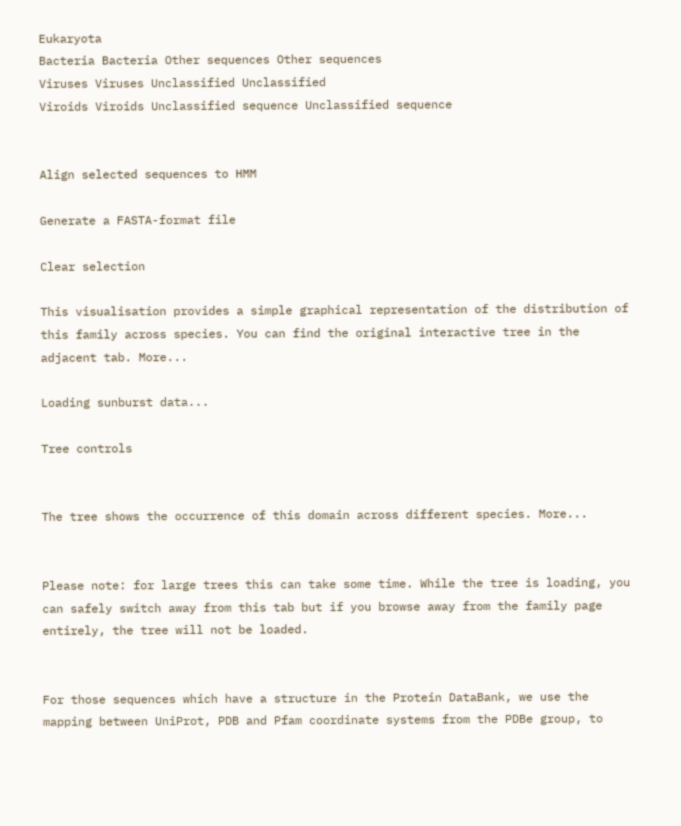Eukaryota
Bacteria Bacteria Other sequences Other sequences
Viruses Viruses Unclassified Unclassified
Viroids Viroids Unclassified sequence Unclassified sequence


Align selected sequences to HMM

Generate a FASTA-format file

Clear selection

This visualisation provides a simple graphical representation of the distribution of this family across species. You can find the original interactive tree in the adjacent tab. More...

Loading sunburst data...

Tree controls


The tree shows the occurrence of this domain across different species. More...


Please note: for large trees this can take some time. While the tree is loading, you can safely switch away from this tab but if you browse away from the family page entirely, the tree will not be loaded.


For those sequences which have a structure in the Protein DataBank, we use the mapping between UniProt, PDB and Pfam coordinate systems from the PDBe group, to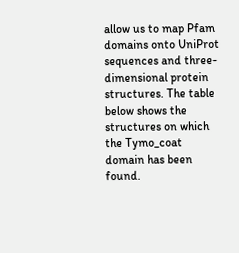allow us to map Pfam domains onto UniProt sequences and three-dimensional protein structures. The table below shows the structures on which the Tymo_coat domain has been found.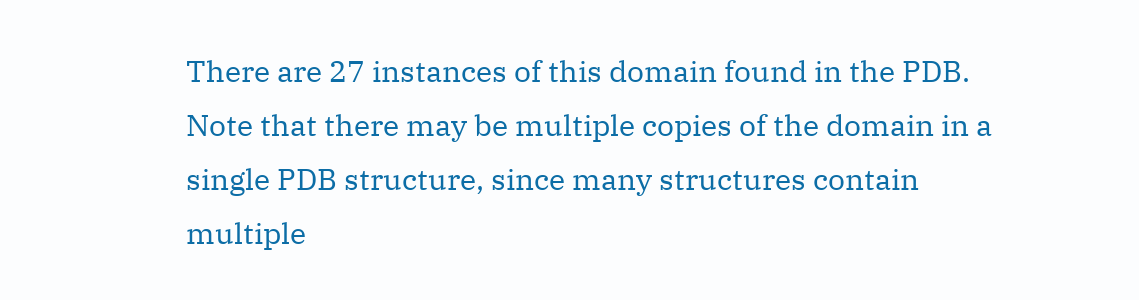There are 27 instances of this domain found in the PDB. Note that there may be multiple copies of the domain in a single PDB structure, since many structures contain multiple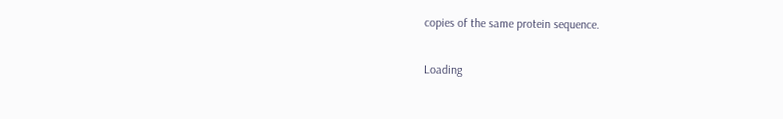copies of the same protein sequence.

Loading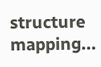structure mapping...